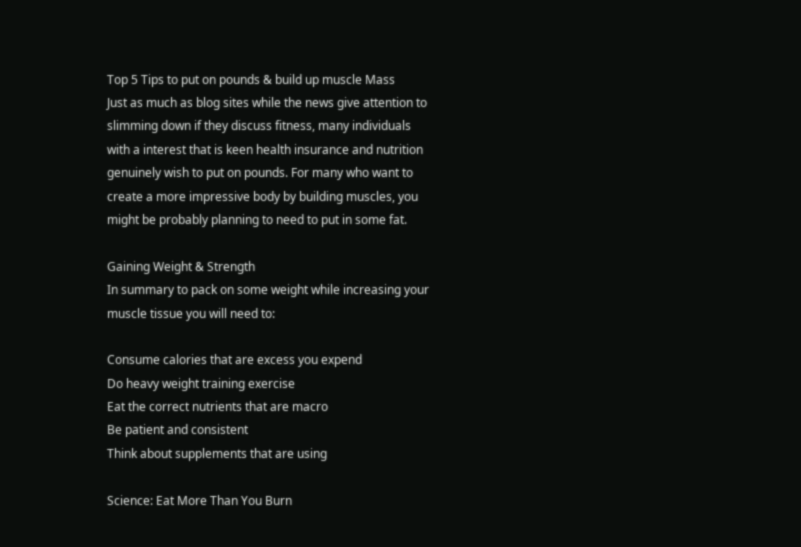Top 5 Tips to put on pounds & build up muscle Mass
Just as much as blog sites while the news give attention to slimming down if they discuss fitness, many individuals with a interest that is keen health insurance and nutrition genuinely wish to put on pounds. For many who want to create a more impressive body by building muscles, you might be probably planning to need to put in some fat.

Gaining Weight & Strength
In summary to pack on some weight while increasing your muscle tissue you will need to:

Consume calories that are excess you expend
Do heavy weight training exercise
Eat the correct nutrients that are macro
Be patient and consistent
Think about supplements that are using

Science: Eat More Than You Burn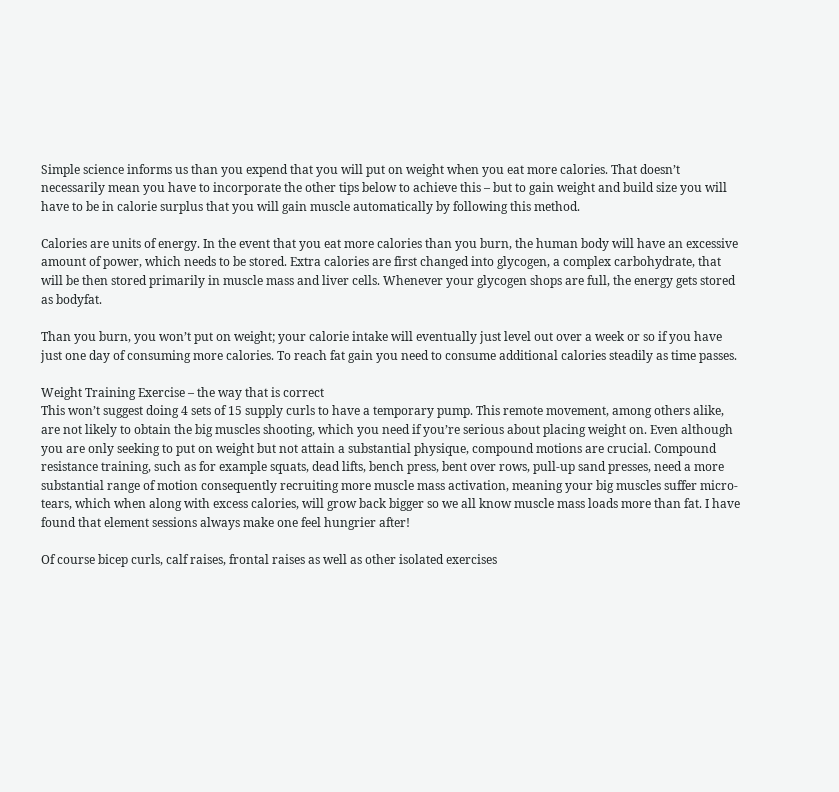Simple science informs us than you expend that you will put on weight when you eat more calories. That doesn’t necessarily mean you have to incorporate the other tips below to achieve this – but to gain weight and build size you will have to be in calorie surplus that you will gain muscle automatically by following this method.

Calories are units of energy. In the event that you eat more calories than you burn, the human body will have an excessive amount of power, which needs to be stored. Extra calories are first changed into glycogen, a complex carbohydrate, that will be then stored primarily in muscle mass and liver cells. Whenever your glycogen shops are full, the energy gets stored as bodyfat.

Than you burn, you won’t put on weight; your calorie intake will eventually just level out over a week or so if you have just one day of consuming more calories. To reach fat gain you need to consume additional calories steadily as time passes.

Weight Training Exercise – the way that is correct
This won’t suggest doing 4 sets of 15 supply curls to have a temporary pump. This remote movement, among others alike, are not likely to obtain the big muscles shooting, which you need if you’re serious about placing weight on. Even although you are only seeking to put on weight but not attain a substantial physique, compound motions are crucial. Compound resistance training, such as for example squats, dead lifts, bench press, bent over rows, pull-up sand presses, need a more substantial range of motion consequently recruiting more muscle mass activation, meaning your big muscles suffer micro-tears, which when along with excess calories, will grow back bigger so we all know muscle mass loads more than fat. I have found that element sessions always make one feel hungrier after!

Of course bicep curls, calf raises, frontal raises as well as other isolated exercises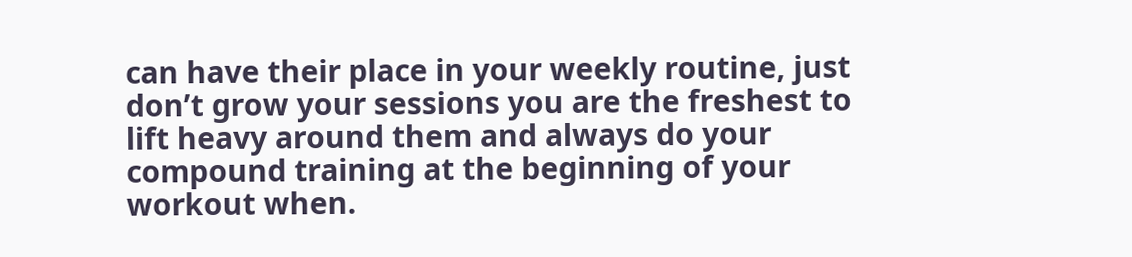can have their place in your weekly routine, just don’t grow your sessions you are the freshest to lift heavy around them and always do your compound training at the beginning of your workout when.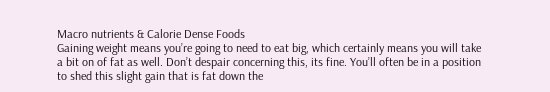Macro nutrients & Calorie Dense Foods
Gaining weight means you’re going to need to eat big, which certainly means you will take a bit on of fat as well. Don’t despair concerning this, its fine. You’ll often be in a position to shed this slight gain that is fat down the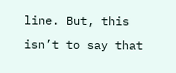line. But, this isn’t to say that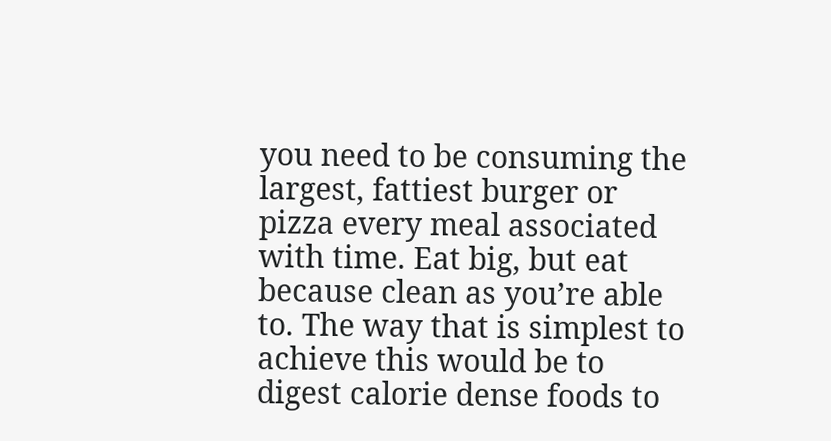you need to be consuming the largest, fattiest burger or pizza every meal associated with time. Eat big, but eat because clean as you’re able to. The way that is simplest to achieve this would be to digest calorie dense foods to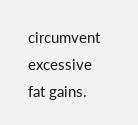circumvent excessive fat gains.